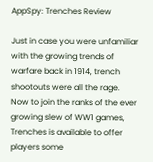AppSpy: Trenches Review

Just in case you were unfamiliar with the growing trends of warfare back in 1914, trench shootouts were all the rage. Now to join the ranks of the ever growing slew of WW1 games, Trenches is available to offer players some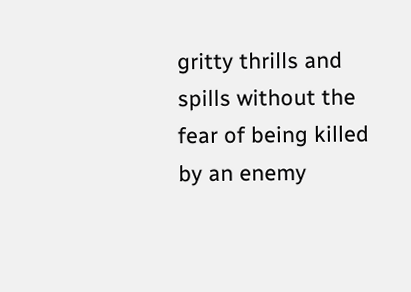gritty thrills and spills without the fear of being killed by an enemy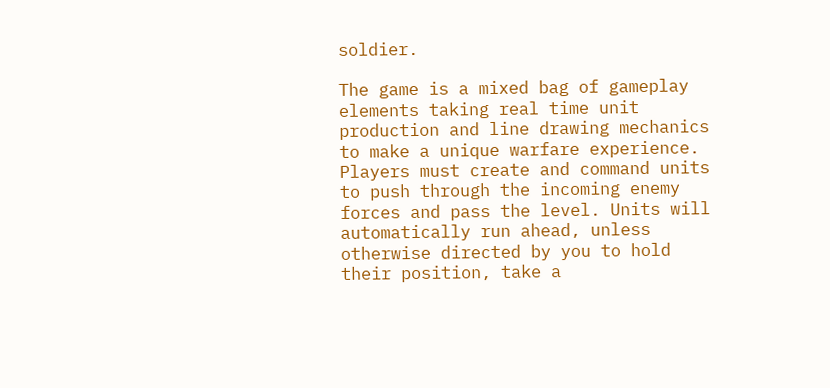soldier.

The game is a mixed bag of gameplay elements taking real time unit production and line drawing mechanics to make a unique warfare experience. Players must create and command units to push through the incoming enemy forces and pass the level. Units will automatically run ahead, unless otherwise directed by you to hold their position, take a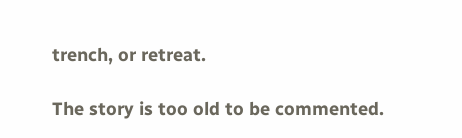trench, or retreat.

The story is too old to be commented.